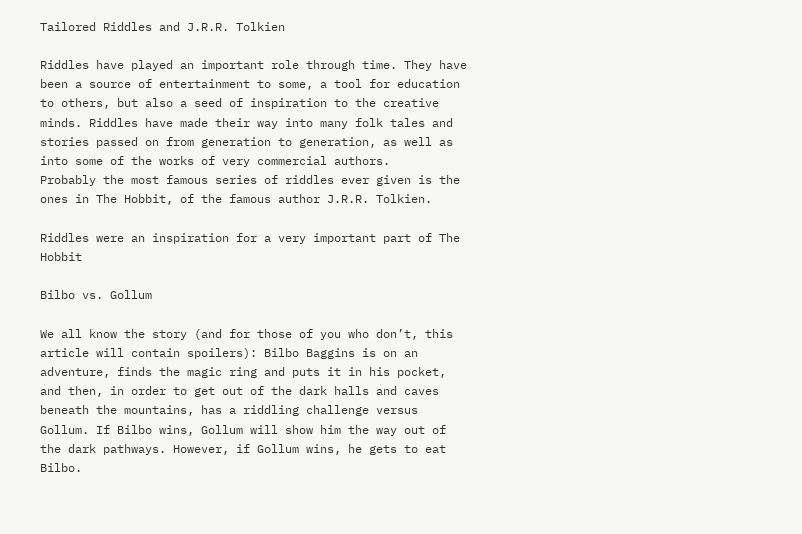Tailored Riddles and J.R.R. Tolkien

Riddles have played an important role through time. They have been a source of entertainment to some, a tool for education to others, but also a seed of inspiration to the creative minds. Riddles have made their way into many folk tales and stories passed on from generation to generation, as well as into some of the works of very commercial authors.
Probably the most famous series of riddles ever given is the ones in The Hobbit, of the famous author J.R.R. Tolkien.

Riddles were an inspiration for a very important part of The Hobbit

Bilbo vs. Gollum

We all know the story (and for those of you who don’t, this article will contain spoilers): Bilbo Baggins is on an adventure, finds the magic ring and puts it in his pocket, and then, in order to get out of the dark halls and caves beneath the mountains, has a riddling challenge versus Gollum. If Bilbo wins, Gollum will show him the way out of the dark pathways. However, if Gollum wins, he gets to eat Bilbo.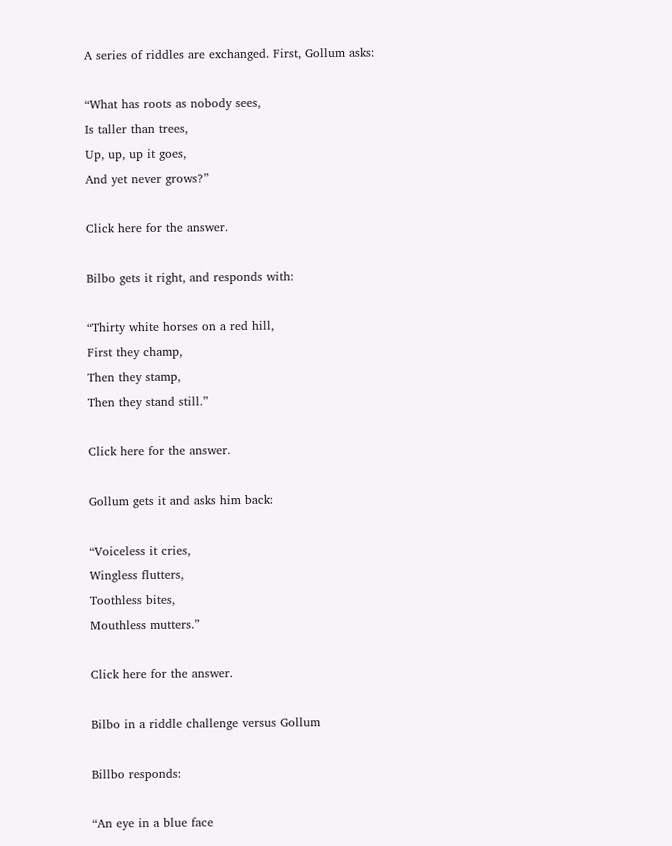A series of riddles are exchanged. First, Gollum asks:

“What has roots as nobody sees,
Is taller than trees,
Up, up, up it goes,
And yet never grows?”

Click here for the answer.

Bilbo gets it right, and responds with:

“Thirty white horses on a red hill,
First they champ,
Then they stamp,
Then they stand still.”

Click here for the answer.

Gollum gets it and asks him back:

“Voiceless it cries,
Wingless flutters,
Toothless bites,
Mouthless mutters.”

Click here for the answer.

Bilbo in a riddle challenge versus Gollum

Billbo responds:

“An eye in a blue face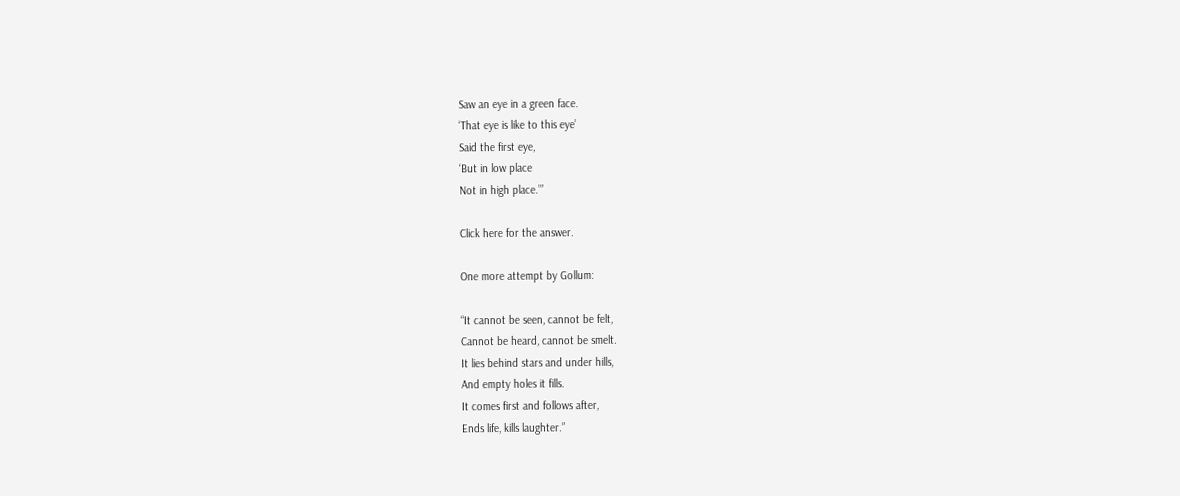Saw an eye in a green face.
‘That eye is like to this eye’
Said the first eye,
‘But in low place
Not in high place.’”

Click here for the answer.

One more attempt by Gollum:

“It cannot be seen, cannot be felt,
Cannot be heard, cannot be smelt.
It lies behind stars and under hills,
And empty holes it fills.
It comes first and follows after,
Ends life, kills laughter.”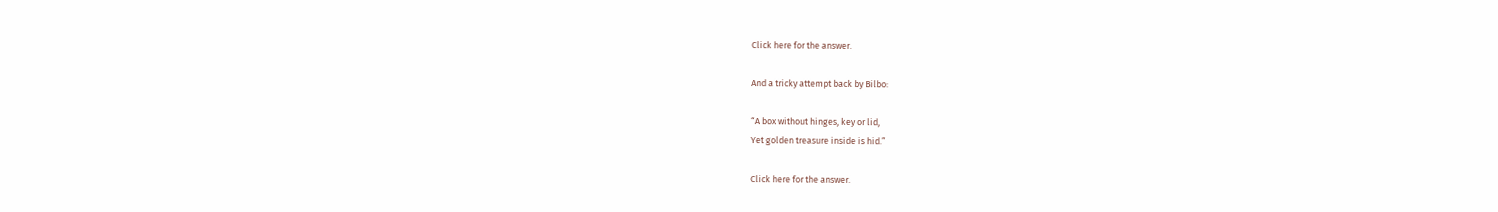Click here for the answer.

And a tricky attempt back by Bilbo:

“A box without hinges, key or lid,
Yet golden treasure inside is hid.”

Click here for the answer.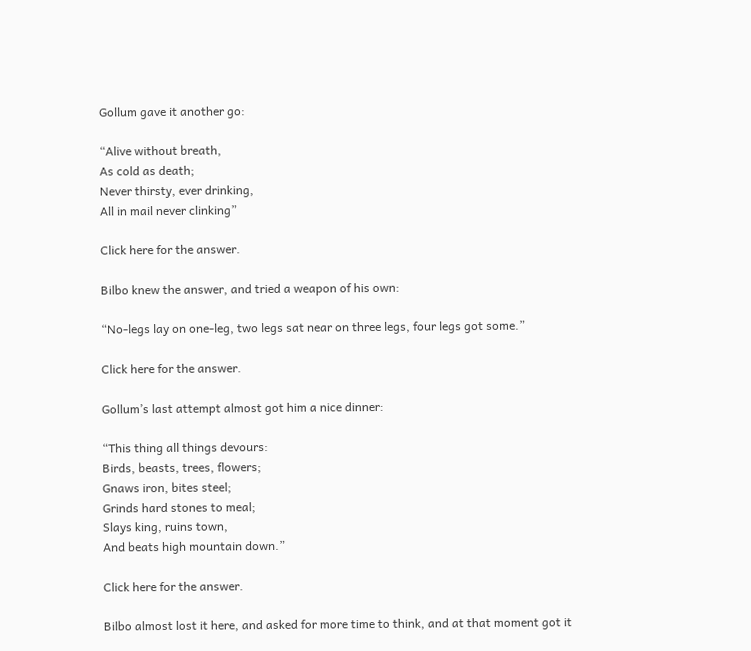Gollum gave it another go:

“Alive without breath,
As cold as death;
Never thirsty, ever drinking,
All in mail never clinking”

Click here for the answer.

Bilbo knew the answer, and tried a weapon of his own:

“No-legs lay on one-leg, two legs sat near on three legs, four legs got some.”

Click here for the answer.

Gollum’s last attempt almost got him a nice dinner:

“This thing all things devours:
Birds, beasts, trees, flowers;
Gnaws iron, bites steel;
Grinds hard stones to meal;
Slays king, ruins town,
And beats high mountain down.”

Click here for the answer.

Bilbo almost lost it here, and asked for more time to think, and at that moment got it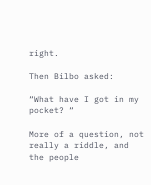right.

Then Bilbo asked:

“What have I got in my pocket? “

More of a question, not really a riddle, and the people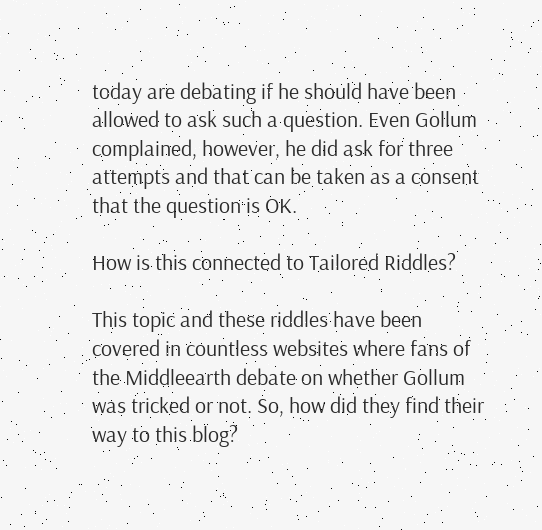today are debating if he should have been allowed to ask such a question. Even Gollum complained, however, he did ask for three attempts and that can be taken as a consent that the question is OK.

How is this connected to Tailored Riddles?

This topic and these riddles have been covered in countless websites where fans of the Middleearth debate on whether Gollum was tricked or not. So, how did they find their way to this blog?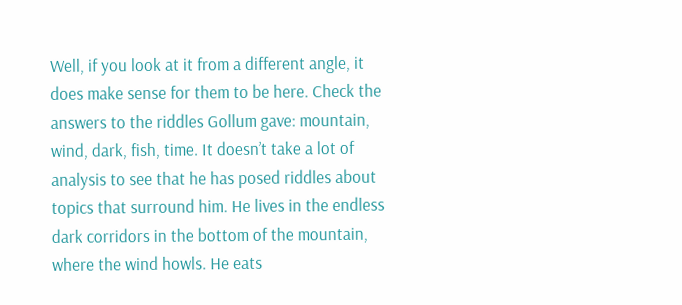Well, if you look at it from a different angle, it does make sense for them to be here. Check the answers to the riddles Gollum gave: mountain, wind, dark, fish, time. It doesn’t take a lot of analysis to see that he has posed riddles about topics that surround him. He lives in the endless dark corridors in the bottom of the mountain, where the wind howls. He eats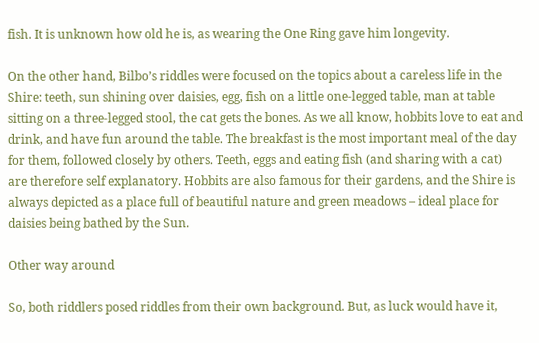fish. It is unknown how old he is, as wearing the One Ring gave him longevity.

On the other hand, Bilbo’s riddles were focused on the topics about a careless life in the Shire: teeth, sun shining over daisies, egg, fish on a little one-legged table, man at table sitting on a three-legged stool, the cat gets the bones. As we all know, hobbits love to eat and drink, and have fun around the table. The breakfast is the most important meal of the day for them, followed closely by others. Teeth, eggs and eating fish (and sharing with a cat) are therefore self explanatory. Hobbits are also famous for their gardens, and the Shire is always depicted as a place full of beautiful nature and green meadows – ideal place for daisies being bathed by the Sun.

Other way around

So, both riddlers posed riddles from their own background. But, as luck would have it,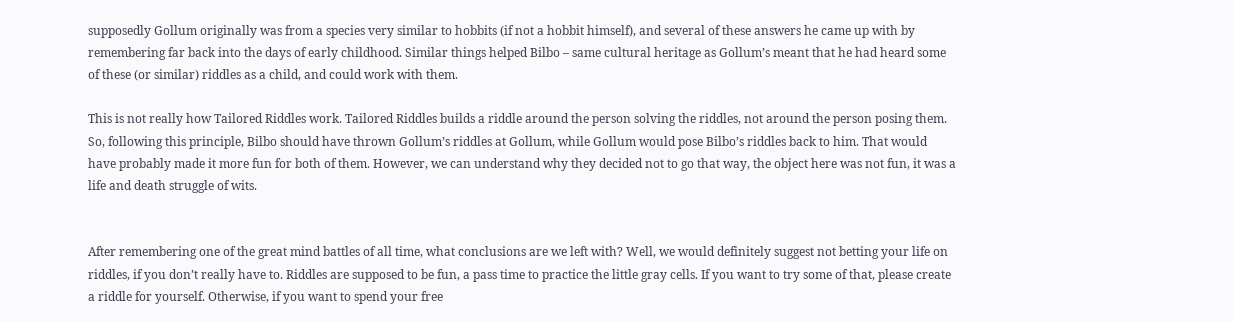supposedly Gollum originally was from a species very similar to hobbits (if not a hobbit himself), and several of these answers he came up with by remembering far back into the days of early childhood. Similar things helped Bilbo – same cultural heritage as Gollum’s meant that he had heard some of these (or similar) riddles as a child, and could work with them.

This is not really how Tailored Riddles work. Tailored Riddles builds a riddle around the person solving the riddles, not around the person posing them. So, following this principle, Bilbo should have thrown Gollum’s riddles at Gollum, while Gollum would pose Bilbo’s riddles back to him. That would have probably made it more fun for both of them. However, we can understand why they decided not to go that way, the object here was not fun, it was a life and death struggle of wits.


After remembering one of the great mind battles of all time, what conclusions are we left with? Well, we would definitely suggest not betting your life on riddles, if you don’t really have to. Riddles are supposed to be fun, a pass time to practice the little gray cells. If you want to try some of that, please create a riddle for yourself. Otherwise, if you want to spend your free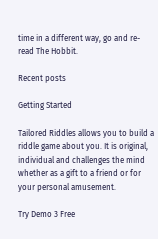time in a different way, go and re-read The Hobbit.

Recent posts

Getting Started

Tailored Riddles allows you to build a riddle game about you. It is original, individual and challenges the mind whether as a gift to a friend or for your personal amusement.

Try Demo 3 Free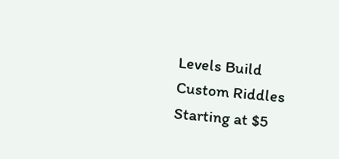Levels Build Custom Riddles Starting at $5